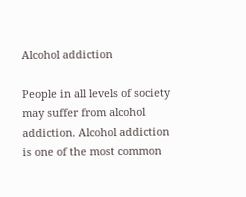Alcohol addiction

People in all levels of society may suffer from alcohol addiction. Alcohol addiction is one of the most common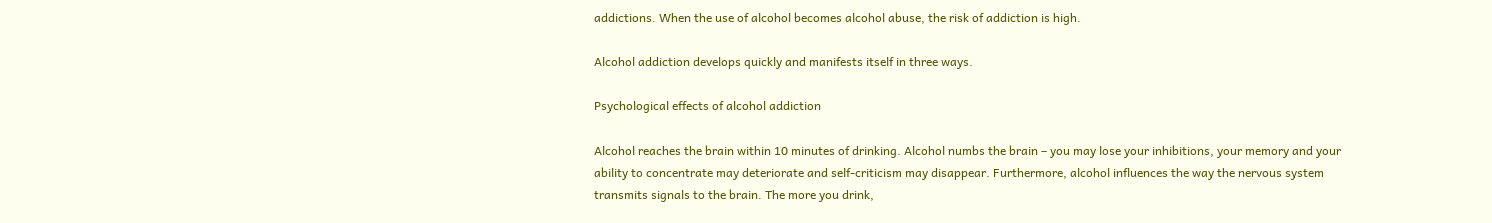addictions. When the use of alcohol becomes alcohol abuse, the risk of addiction is high.

Alcohol addiction develops quickly and manifests itself in three ways.

Psychological effects of alcohol addiction

Alcohol reaches the brain within 10 minutes of drinking. Alcohol numbs the brain – you may lose your inhibitions, your memory and your ability to concentrate may deteriorate and self-criticism may disappear. Furthermore, alcohol influences the way the nervous system transmits signals to the brain. The more you drink,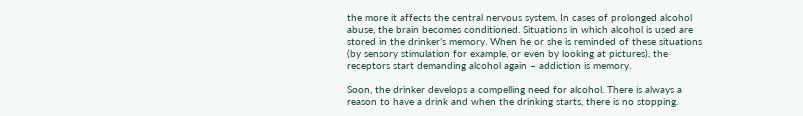the more it affects the central nervous system. In cases of prolonged alcohol abuse, the brain becomes conditioned. Situations in which alcohol is used are stored in the drinker’s memory. When he or she is reminded of these situations (by sensory stimulation for example, or even by looking at pictures), the receptors start demanding alcohol again – addiction is memory.

Soon, the drinker develops a compelling need for alcohol. There is always a reason to have a drink and when the drinking starts, there is no stopping.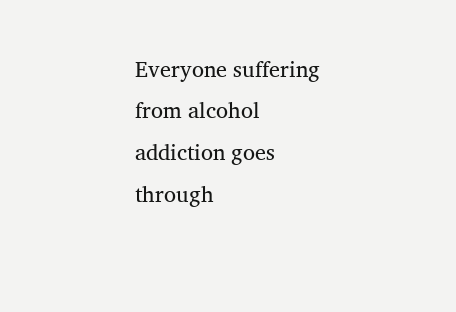Everyone suffering from alcohol addiction goes through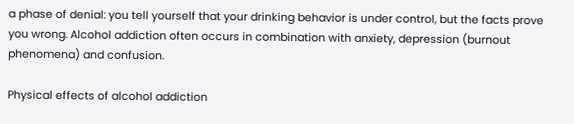a phase of denial: you tell yourself that your drinking behavior is under control, but the facts prove you wrong. Alcohol addiction often occurs in combination with anxiety, depression (burnout phenomena) and confusion.

Physical effects of alcohol addiction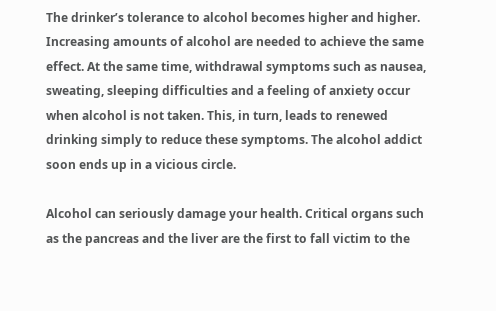The drinker’s tolerance to alcohol becomes higher and higher. Increasing amounts of alcohol are needed to achieve the same effect. At the same time, withdrawal symptoms such as nausea, sweating, sleeping difficulties and a feeling of anxiety occur when alcohol is not taken. This, in turn, leads to renewed drinking simply to reduce these symptoms. The alcohol addict soon ends up in a vicious circle.

Alcohol can seriously damage your health. Critical organs such as the pancreas and the liver are the first to fall victim to the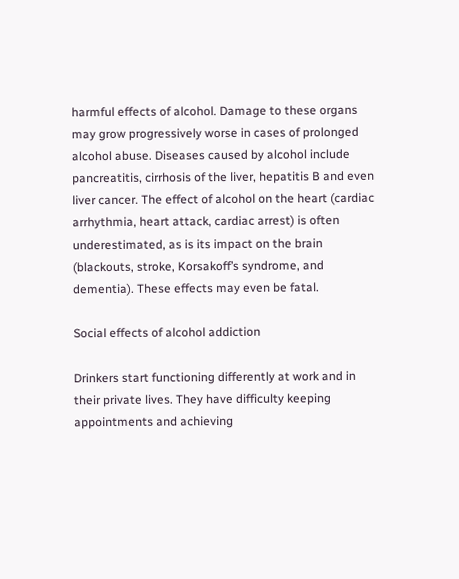harmful effects of alcohol. Damage to these organs may grow progressively worse in cases of prolonged alcohol abuse. Diseases caused by alcohol include pancreatitis, cirrhosis of the liver, hepatitis B and even liver cancer. The effect of alcohol on the heart (cardiac arrhythmia, heart attack, cardiac arrest) is often underestimated, as is its impact on the brain (blackouts, stroke, Korsakoff’s syndrome, and dementia). These effects may even be fatal.

Social effects of alcohol addiction

Drinkers start functioning differently at work and in their private lives. They have difficulty keeping appointments and achieving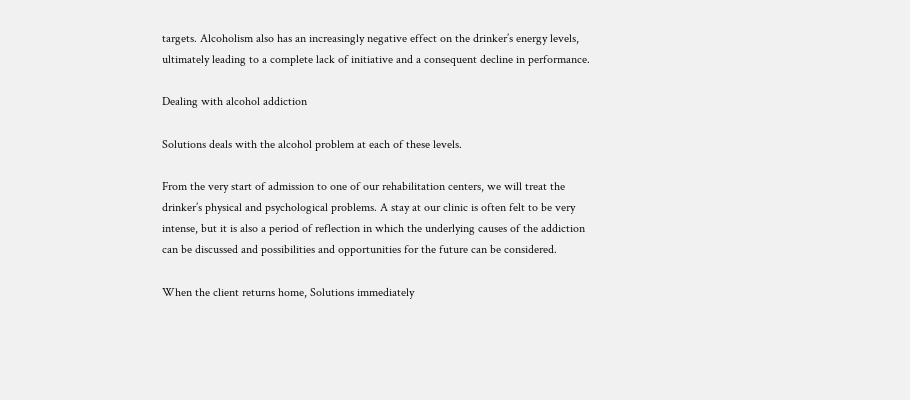targets. Alcoholism also has an increasingly negative effect on the drinker’s energy levels, ultimately leading to a complete lack of initiative and a consequent decline in performance.

Dealing with alcohol addiction

Solutions deals with the alcohol problem at each of these levels.

From the very start of admission to one of our rehabilitation centers, we will treat the drinker’s physical and psychological problems. A stay at our clinic is often felt to be very intense, but it is also a period of reflection in which the underlying causes of the addiction can be discussed and possibilities and opportunities for the future can be considered.

When the client returns home, Solutions immediately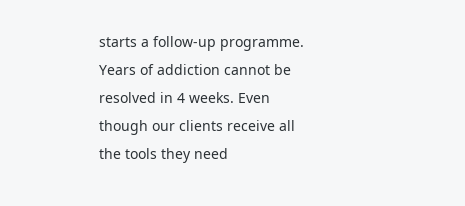starts a follow-up programme. Years of addiction cannot be resolved in 4 weeks. Even though our clients receive all the tools they need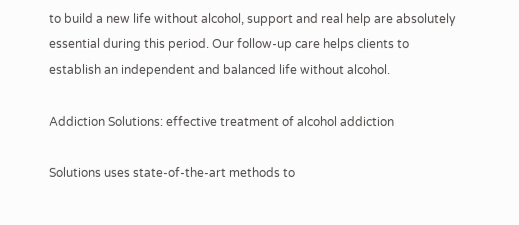to build a new life without alcohol, support and real help are absolutely essential during this period. Our follow-up care helps clients to establish an independent and balanced life without alcohol.

Addiction Solutions: effective treatment of alcohol addiction

Solutions uses state-of-the-art methods to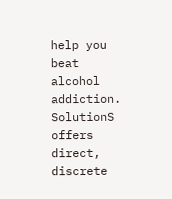help you beat alcohol addiction. SolutionS offers direct, discrete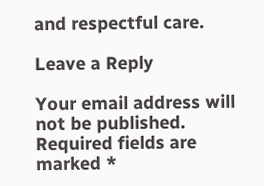and respectful care.

Leave a Reply

Your email address will not be published. Required fields are marked *